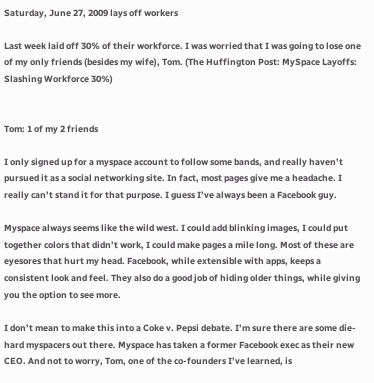Saturday, June 27, 2009 lays off workers

Last week laid off 30% of their workforce. I was worried that I was going to lose one of my only friends (besides my wife), Tom. (The Huffington Post: MySpace Layoffs: Slashing Workforce 30%)


Tom: 1 of my 2 friends

I only signed up for a myspace account to follow some bands, and really haven’t pursued it as a social networking site. In fact, most pages give me a headache. I really can’t stand it for that purpose. I guess I’ve always been a Facebook guy.

Myspace always seems like the wild west. I could add blinking images, I could put together colors that didn’t work, I could make pages a mile long. Most of these are eyesores that hurt my head. Facebook, while extensible with apps, keeps a consistent look and feel. They also do a good job of hiding older things, while giving you the option to see more.

I don’t mean to make this into a Coke v. Pepsi debate. I’m sure there are some die-hard myspacers out there. Myspace has taken a former Facebook exec as their new CEO. And not to worry, Tom, one of the co-founders I’ve learned, is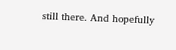still there. And hopefully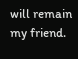will remain my friend.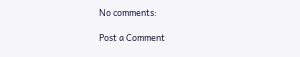No comments:

Post a Comment